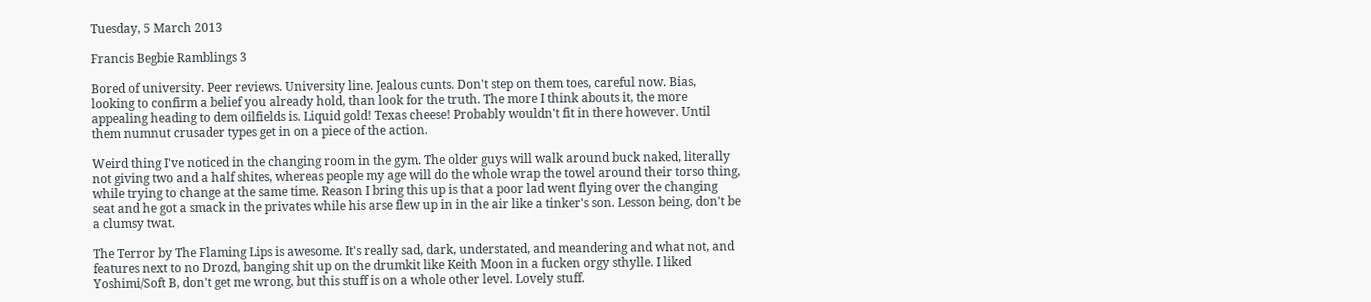Tuesday, 5 March 2013

Francis Begbie Ramblings 3

Bored of university. Peer reviews. University line. Jealous cunts. Don't step on them toes, careful now. Bias, looking to confirm a belief you already hold, than look for the truth. The more I think abouts it, the more appealing heading to dem oilfields is. Liquid gold! Texas cheese! Probably wouldn't fit in there however. Until them numnut crusader types get in on a piece of the action.

Weird thing I've noticed in the changing room in the gym. The older guys will walk around buck naked, literally not giving two and a half shites, whereas people my age will do the whole wrap the towel around their torso thing, while trying to change at the same time. Reason I bring this up is that a poor lad went flying over the changing seat and he got a smack in the privates while his arse flew up in in the air like a tinker's son. Lesson being, don't be a clumsy twat.

The Terror by The Flaming Lips is awesome. It's really sad, dark, understated, and meandering and what not, and features next to no Drozd, banging shit up on the drumkit like Keith Moon in a fucken orgy sthylle. I liked Yoshimi/Soft B, don't get me wrong, but this stuff is on a whole other level. Lovely stuff.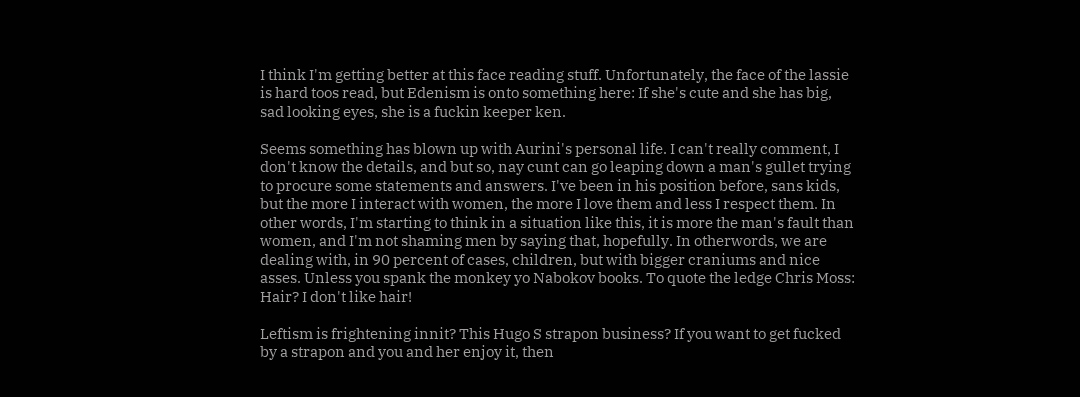I think I'm getting better at this face reading stuff. Unfortunately, the face of the lassie is hard toos read, but Edenism is onto something here: If she's cute and she has big, sad looking eyes, she is a fuckin keeper ken.

Seems something has blown up with Aurini's personal life. I can't really comment, I don't know the details, and but so, nay cunt can go leaping down a man's gullet trying to procure some statements and answers. I've been in his position before, sans kids, but the more I interact with women, the more I love them and less I respect them. In other words, I'm starting to think in a situation like this, it is more the man's fault than women, and I'm not shaming men by saying that, hopefully. In otherwords, we are dealing with, in 90 percent of cases, children, but with bigger craniums and nice asses. Unless you spank the monkey yo Nabokov books. To quote the ledge Chris Moss: Hair? I don't like hair!

Leftism is frightening innit? This Hugo S strapon business? If you want to get fucked by a strapon and you and her enjoy it, then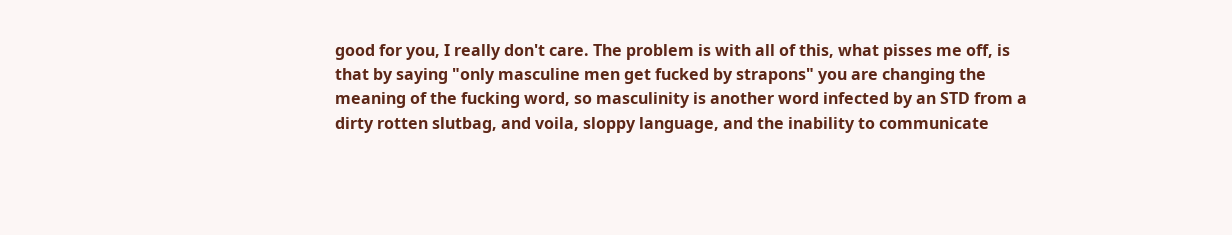good for you, I really don't care. The problem is with all of this, what pisses me off, is that by saying "only masculine men get fucked by strapons" you are changing the meaning of the fucking word, so masculinity is another word infected by an STD from a dirty rotten slutbag, and voila, sloppy language, and the inability to communicate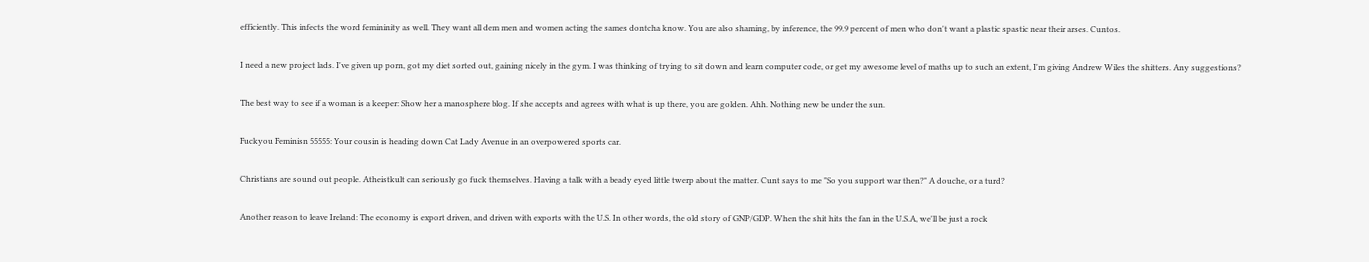efficiently. This infects the word femininity as well. They want all dem men and women acting the sames dontcha know. You are also shaming, by inference, the 99.9 percent of men who don't want a plastic spastic near their arses. Cuntos.

I need a new project lads. I've given up porn, got my diet sorted out, gaining nicely in the gym. I was thinking of trying to sit down and learn computer code, or get my awesome level of maths up to such an extent, I'm giving Andrew Wiles the shitters. Any suggestions?

The best way to see if a woman is a keeper: Show her a manosphere blog. If she accepts and agrees with what is up there, you are golden. Ahh. Nothing new be under the sun.

Fuckyou Feminisn 55555: Your cousin is heading down Cat Lady Avenue in an overpowered sports car.

Christians are sound out people. Atheistkult can seriously go fuck themselves. Having a talk with a beady eyed little twerp about the matter. Cunt says to me "So you support war then?" A douche, or a turd?

Another reason to leave Ireland: The economy is export driven, and driven with exports with the U.S. In other words, the old story of GNP/GDP. When the shit hits the fan in the U.S.A, we'll be just a rock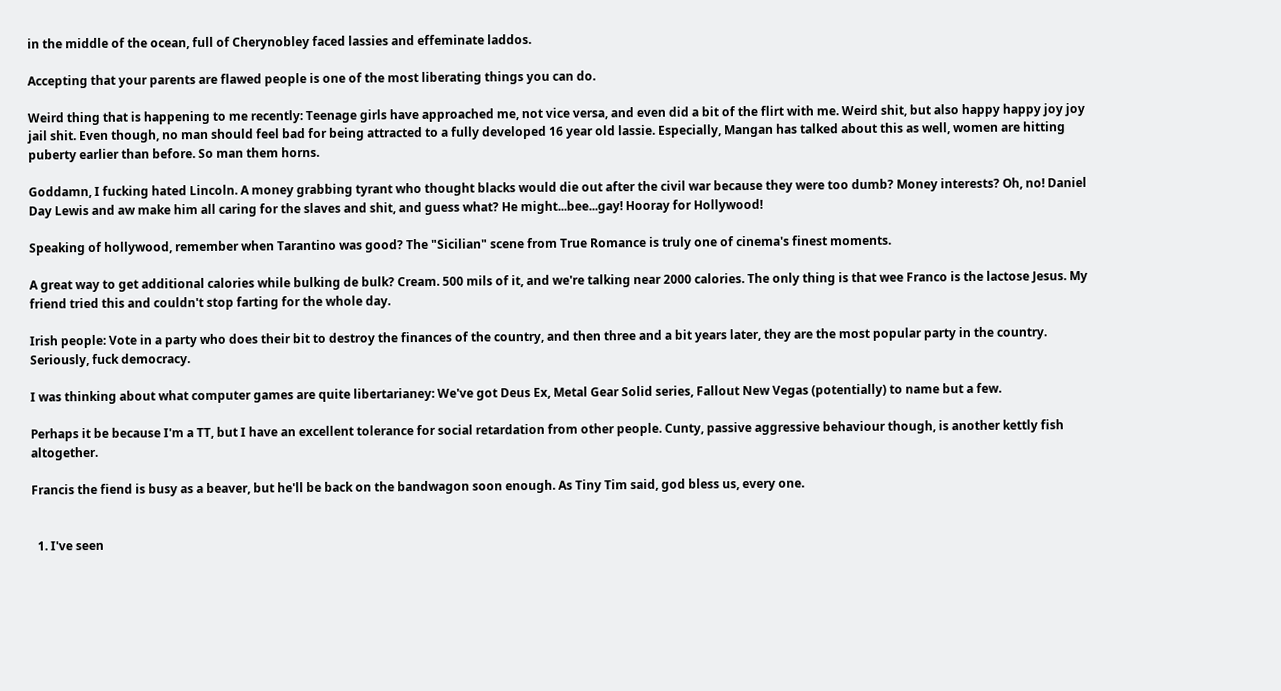in the middle of the ocean, full of Cherynobley faced lassies and effeminate laddos.

Accepting that your parents are flawed people is one of the most liberating things you can do.

Weird thing that is happening to me recently: Teenage girls have approached me, not vice versa, and even did a bit of the flirt with me. Weird shit, but also happy happy joy joy jail shit. Even though, no man should feel bad for being attracted to a fully developed 16 year old lassie. Especially, Mangan has talked about this as well, women are hitting puberty earlier than before. So man them horns.

Goddamn, I fucking hated Lincoln. A money grabbing tyrant who thought blacks would die out after the civil war because they were too dumb? Money interests? Oh, no! Daniel Day Lewis and aw make him all caring for the slaves and shit, and guess what? He might...bee...gay! Hooray for Hollywood!

Speaking of hollywood, remember when Tarantino was good? The "Sicilian" scene from True Romance is truly one of cinema's finest moments.

A great way to get additional calories while bulking de bulk? Cream. 500 mils of it, and we're talking near 2000 calories. The only thing is that wee Franco is the lactose Jesus. My friend tried this and couldn't stop farting for the whole day.

Irish people: Vote in a party who does their bit to destroy the finances of the country, and then three and a bit years later, they are the most popular party in the country. Seriously, fuck democracy.

I was thinking about what computer games are quite libertarianey: We've got Deus Ex, Metal Gear Solid series, Fallout New Vegas (potentially) to name but a few.

Perhaps it be because I'm a TT, but I have an excellent tolerance for social retardation from other people. Cunty, passive aggressive behaviour though, is another kettly fish altogether.

Francis the fiend is busy as a beaver, but he'll be back on the bandwagon soon enough. As Tiny Tim said, god bless us, every one.


  1. I've seen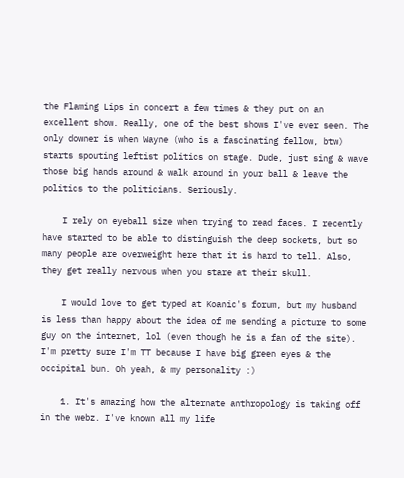the Flaming Lips in concert a few times & they put on an excellent show. Really, one of the best shows I've ever seen. The only downer is when Wayne (who is a fascinating fellow, btw) starts spouting leftist politics on stage. Dude, just sing & wave those big hands around & walk around in your ball & leave the politics to the politicians. Seriously.

    I rely on eyeball size when trying to read faces. I recently have started to be able to distinguish the deep sockets, but so many people are overweight here that it is hard to tell. Also, they get really nervous when you stare at their skull.

    I would love to get typed at Koanic's forum, but my husband is less than happy about the idea of me sending a picture to some guy on the internet, lol (even though he is a fan of the site). I'm pretty sure I'm TT because I have big green eyes & the occipital bun. Oh yeah, & my personality :)

    1. It's amazing how the alternate anthropology is taking off in the webz. I've known all my life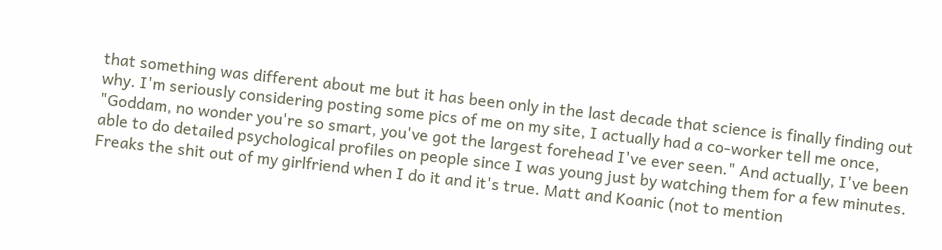that something was different about me but it has been only in the last decade that science is finally finding out why. I'm seriously considering posting some pics of me on my site, I actually had a co-worker tell me once, "Goddam, no wonder you're so smart, you've got the largest forehead I've ever seen." And actually, I've been able to do detailed psychological profiles on people since I was young just by watching them for a few minutes. Freaks the shit out of my girlfriend when I do it and it's true. Matt and Koanic (not to mention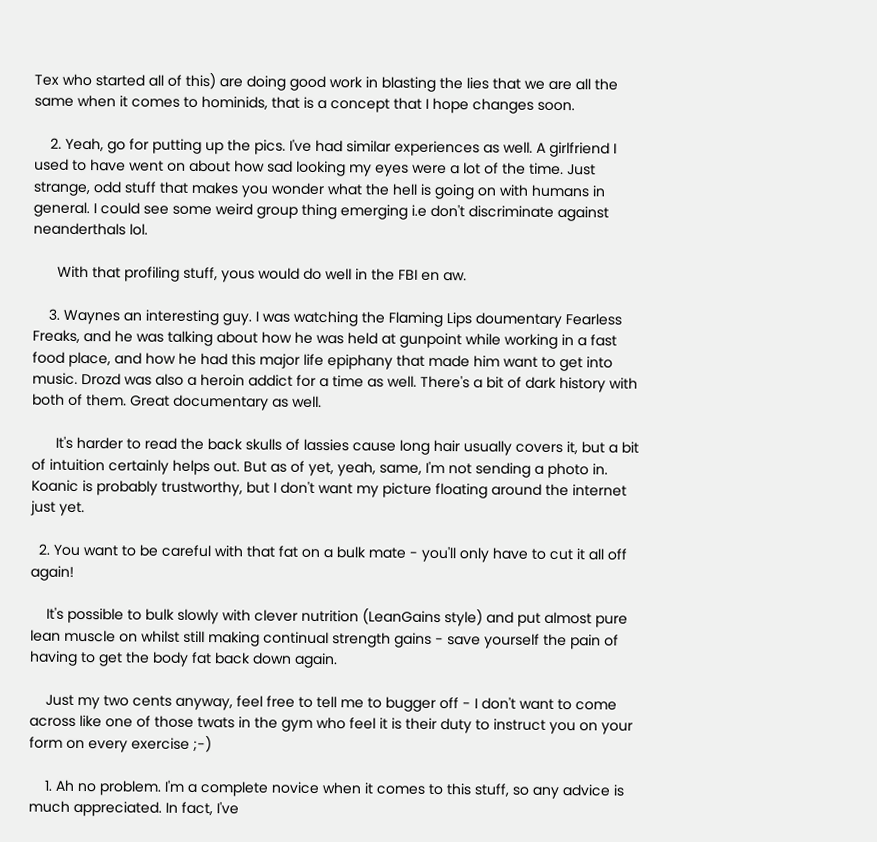Tex who started all of this) are doing good work in blasting the lies that we are all the same when it comes to hominids, that is a concept that I hope changes soon.

    2. Yeah, go for putting up the pics. I've had similar experiences as well. A girlfriend I used to have went on about how sad looking my eyes were a lot of the time. Just strange, odd stuff that makes you wonder what the hell is going on with humans in general. I could see some weird group thing emerging i.e don't discriminate against neanderthals lol.

      With that profiling stuff, yous would do well in the FBI en aw.

    3. Waynes an interesting guy. I was watching the Flaming Lips doumentary Fearless Freaks, and he was talking about how he was held at gunpoint while working in a fast food place, and how he had this major life epiphany that made him want to get into music. Drozd was also a heroin addict for a time as well. There's a bit of dark history with both of them. Great documentary as well.

      It's harder to read the back skulls of lassies cause long hair usually covers it, but a bit of intuition certainly helps out. But as of yet, yeah, same, I'm not sending a photo in. Koanic is probably trustworthy, but I don't want my picture floating around the internet just yet.

  2. You want to be careful with that fat on a bulk mate - you'll only have to cut it all off again!

    It's possible to bulk slowly with clever nutrition (LeanGains style) and put almost pure lean muscle on whilst still making continual strength gains - save yourself the pain of having to get the body fat back down again.

    Just my two cents anyway, feel free to tell me to bugger off - I don't want to come across like one of those twats in the gym who feel it is their duty to instruct you on your form on every exercise ;-)

    1. Ah no problem. I'm a complete novice when it comes to this stuff, so any advice is much appreciated. In fact, I've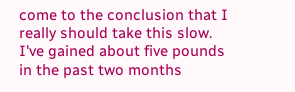come to the conclusion that I really should take this slow. I've gained about five pounds in the past two months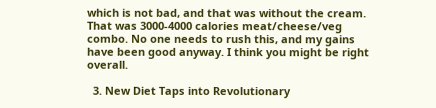which is not bad, and that was without the cream. That was 3000-4000 calories meat/cheese/veg combo. No one needs to rush this, and my gains have been good anyway. I think you might be right overall.

  3. New Diet Taps into Revolutionary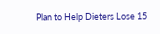Plan to Help Dieters Lose 15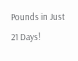Pounds in Just 21 Days!